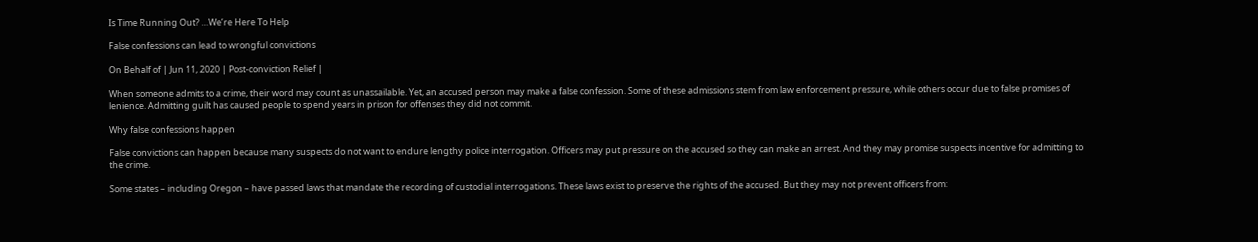Is Time Running Out? …We’re Here To Help

False confessions can lead to wrongful convictions

On Behalf of | Jun 11, 2020 | Post-conviction Relief |

When someone admits to a crime, their word may count as unassailable. Yet, an accused person may make a false confession. Some of these admissions stem from law enforcement pressure, while others occur due to false promises of lenience. Admitting guilt has caused people to spend years in prison for offenses they did not commit.

Why false confessions happen

False convictions can happen because many suspects do not want to endure lengthy police interrogation. Officers may put pressure on the accused so they can make an arrest. And they may promise suspects incentive for admitting to the crime.

Some states – including Oregon – have passed laws that mandate the recording of custodial interrogations. These laws exist to preserve the rights of the accused. But they may not prevent officers from: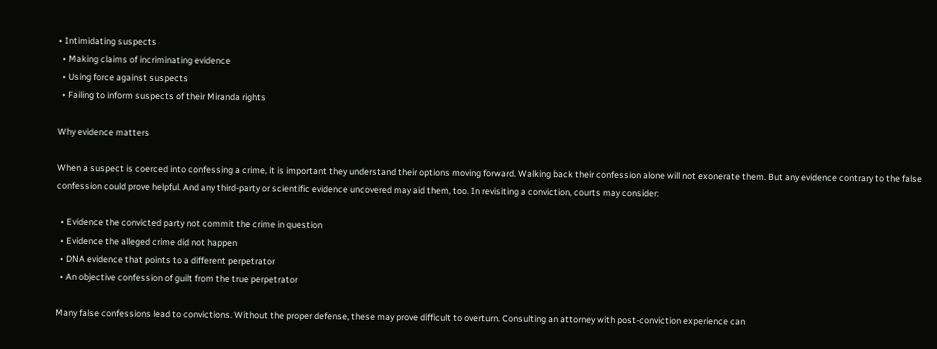• Intimidating suspects
  • Making claims of incriminating evidence
  • Using force against suspects
  • Failing to inform suspects of their Miranda rights

Why evidence matters

When a suspect is coerced into confessing a crime, it is important they understand their options moving forward. Walking back their confession alone will not exonerate them. But any evidence contrary to the false confession could prove helpful. And any third-party or scientific evidence uncovered may aid them, too. In revisiting a conviction, courts may consider:

  • Evidence the convicted party not commit the crime in question
  • Evidence the alleged crime did not happen
  • DNA evidence that points to a different perpetrator
  • An objective confession of guilt from the true perpetrator

Many false confessions lead to convictions. Without the proper defense, these may prove difficult to overturn. Consulting an attorney with post-conviction experience can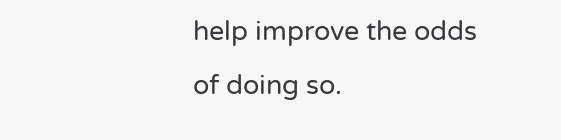help improve the odds of doing so.